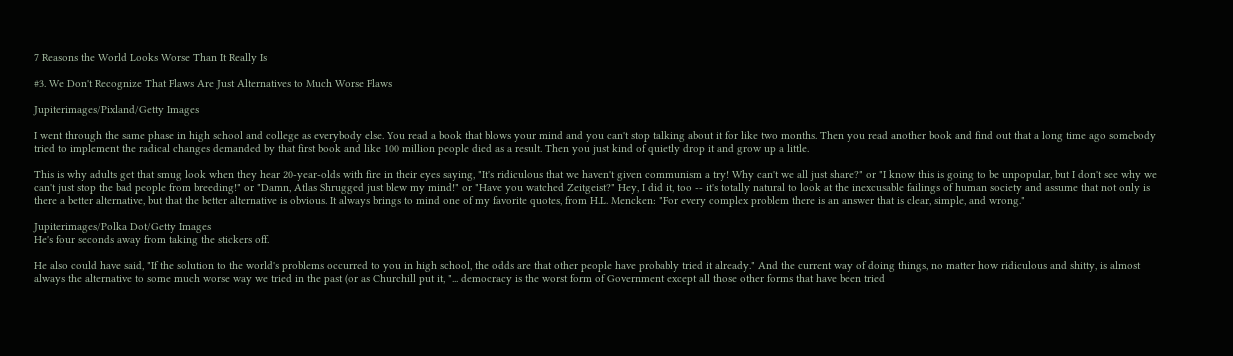7 Reasons the World Looks Worse Than It Really Is

#3. We Don't Recognize That Flaws Are Just Alternatives to Much Worse Flaws

Jupiterimages/Pixland/Getty Images

I went through the same phase in high school and college as everybody else. You read a book that blows your mind and you can't stop talking about it for like two months. Then you read another book and find out that a long time ago somebody tried to implement the radical changes demanded by that first book and like 100 million people died as a result. Then you just kind of quietly drop it and grow up a little.

This is why adults get that smug look when they hear 20-year-olds with fire in their eyes saying, "It's ridiculous that we haven't given communism a try! Why can't we all just share?" or "I know this is going to be unpopular, but I don't see why we can't just stop the bad people from breeding!" or "Damn, Atlas Shrugged just blew my mind!" or "Have you watched Zeitgeist?" Hey, I did it, too -- it's totally natural to look at the inexcusable failings of human society and assume that not only is there a better alternative, but that the better alternative is obvious. It always brings to mind one of my favorite quotes, from H.L. Mencken: "For every complex problem there is an answer that is clear, simple, and wrong."

Jupiterimages/Polka Dot/Getty Images
He's four seconds away from taking the stickers off.

He also could have said, "If the solution to the world's problems occurred to you in high school, the odds are that other people have probably tried it already." And the current way of doing things, no matter how ridiculous and shitty, is almost always the alternative to some much worse way we tried in the past (or as Churchill put it, "... democracy is the worst form of Government except all those other forms that have been tried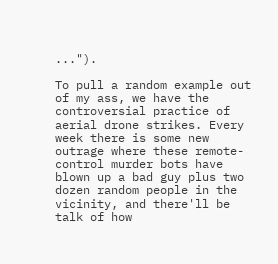...").

To pull a random example out of my ass, we have the controversial practice of aerial drone strikes. Every week there is some new outrage where these remote-control murder bots have blown up a bad guy plus two dozen random people in the vicinity, and there'll be talk of how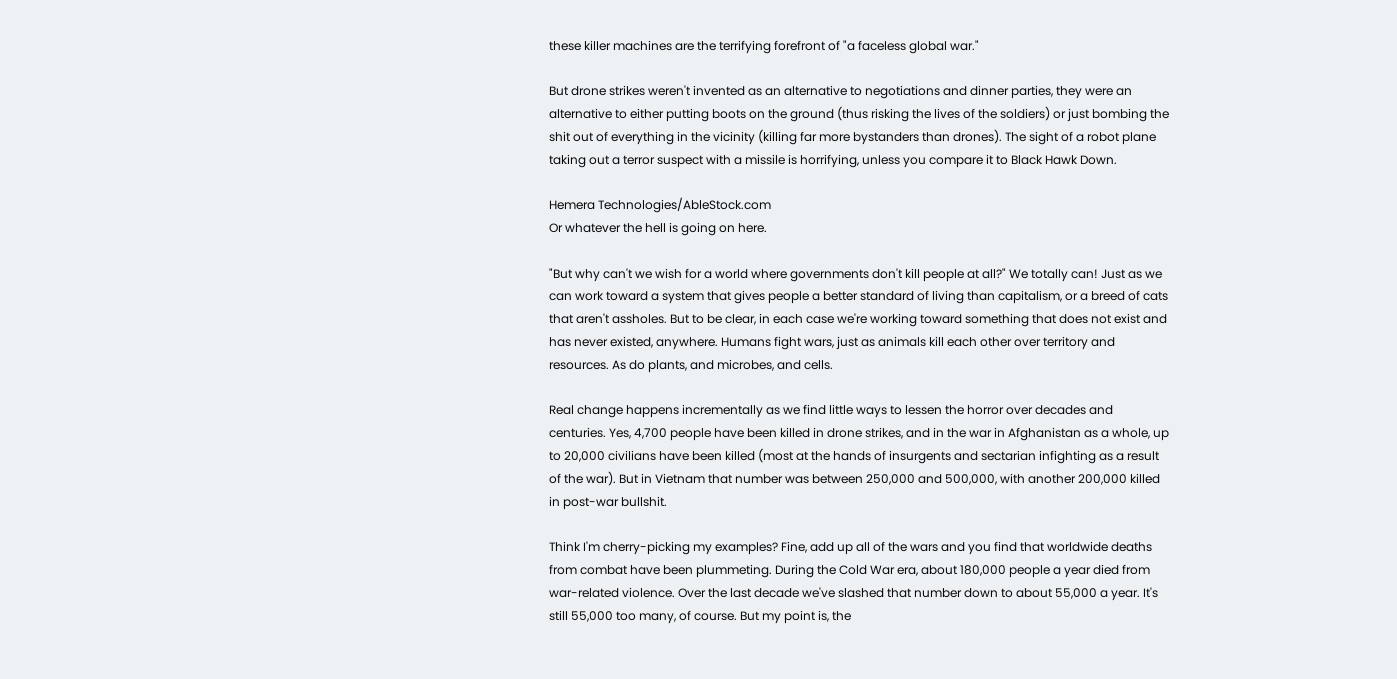these killer machines are the terrifying forefront of "a faceless global war."

But drone strikes weren't invented as an alternative to negotiations and dinner parties, they were an alternative to either putting boots on the ground (thus risking the lives of the soldiers) or just bombing the shit out of everything in the vicinity (killing far more bystanders than drones). The sight of a robot plane taking out a terror suspect with a missile is horrifying, unless you compare it to Black Hawk Down.

Hemera Technologies/AbleStock.com
Or whatever the hell is going on here.

"But why can't we wish for a world where governments don't kill people at all?" We totally can! Just as we can work toward a system that gives people a better standard of living than capitalism, or a breed of cats that aren't assholes. But to be clear, in each case we're working toward something that does not exist and has never existed, anywhere. Humans fight wars, just as animals kill each other over territory and resources. As do plants, and microbes, and cells.

Real change happens incrementally as we find little ways to lessen the horror over decades and centuries. Yes, 4,700 people have been killed in drone strikes, and in the war in Afghanistan as a whole, up to 20,000 civilians have been killed (most at the hands of insurgents and sectarian infighting as a result of the war). But in Vietnam that number was between 250,000 and 500,000, with another 200,000 killed in post-war bullshit.

Think I'm cherry-picking my examples? Fine, add up all of the wars and you find that worldwide deaths from combat have been plummeting. During the Cold War era, about 180,000 people a year died from war-related violence. Over the last decade we've slashed that number down to about 55,000 a year. It's still 55,000 too many, of course. But my point is, the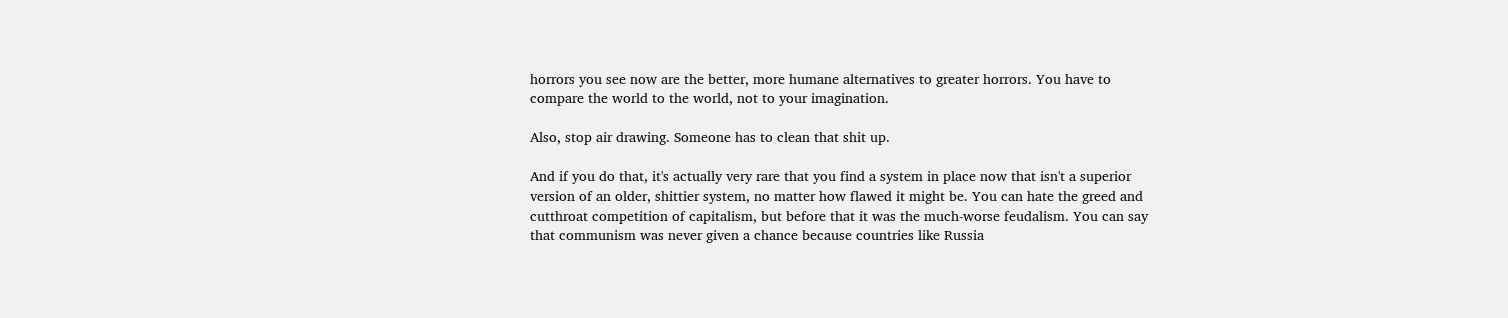horrors you see now are the better, more humane alternatives to greater horrors. You have to compare the world to the world, not to your imagination.

Also, stop air drawing. Someone has to clean that shit up.

And if you do that, it's actually very rare that you find a system in place now that isn't a superior version of an older, shittier system, no matter how flawed it might be. You can hate the greed and cutthroat competition of capitalism, but before that it was the much-worse feudalism. You can say that communism was never given a chance because countries like Russia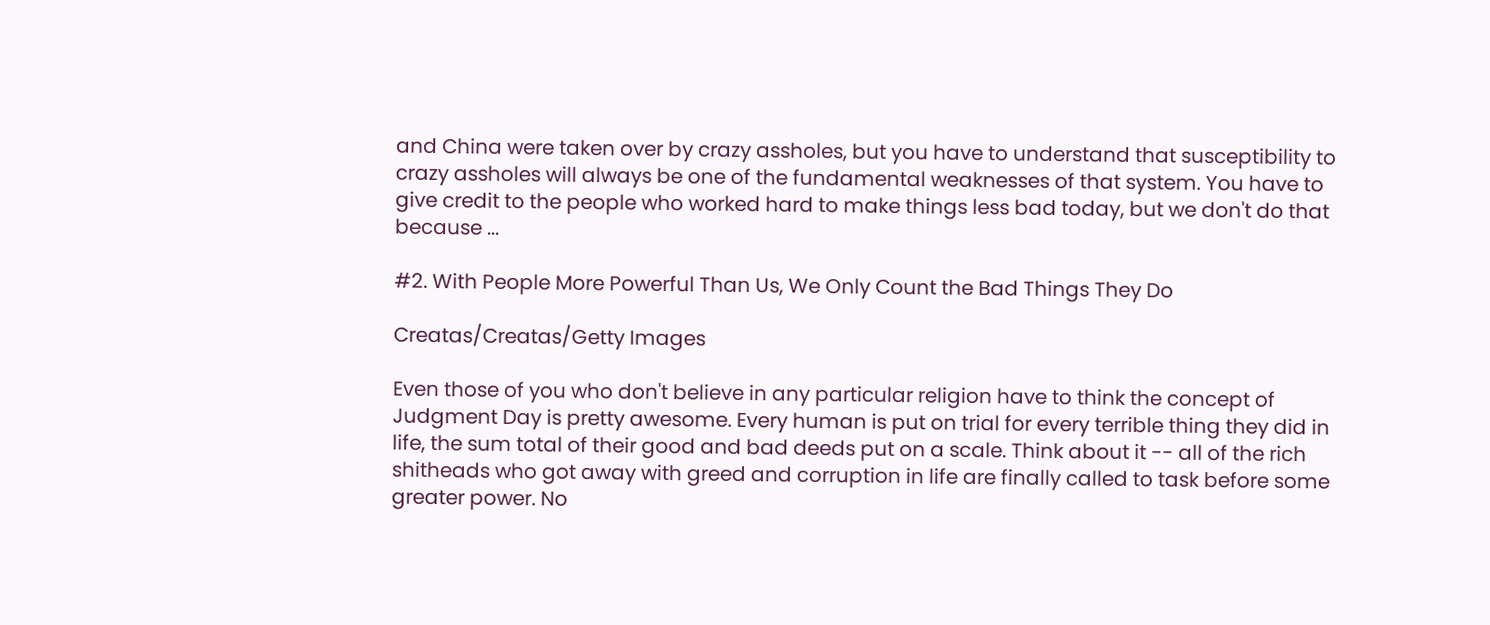and China were taken over by crazy assholes, but you have to understand that susceptibility to crazy assholes will always be one of the fundamental weaknesses of that system. You have to give credit to the people who worked hard to make things less bad today, but we don't do that because ...

#2. With People More Powerful Than Us, We Only Count the Bad Things They Do

Creatas/Creatas/Getty Images

Even those of you who don't believe in any particular religion have to think the concept of Judgment Day is pretty awesome. Every human is put on trial for every terrible thing they did in life, the sum total of their good and bad deeds put on a scale. Think about it -- all of the rich shitheads who got away with greed and corruption in life are finally called to task before some greater power. No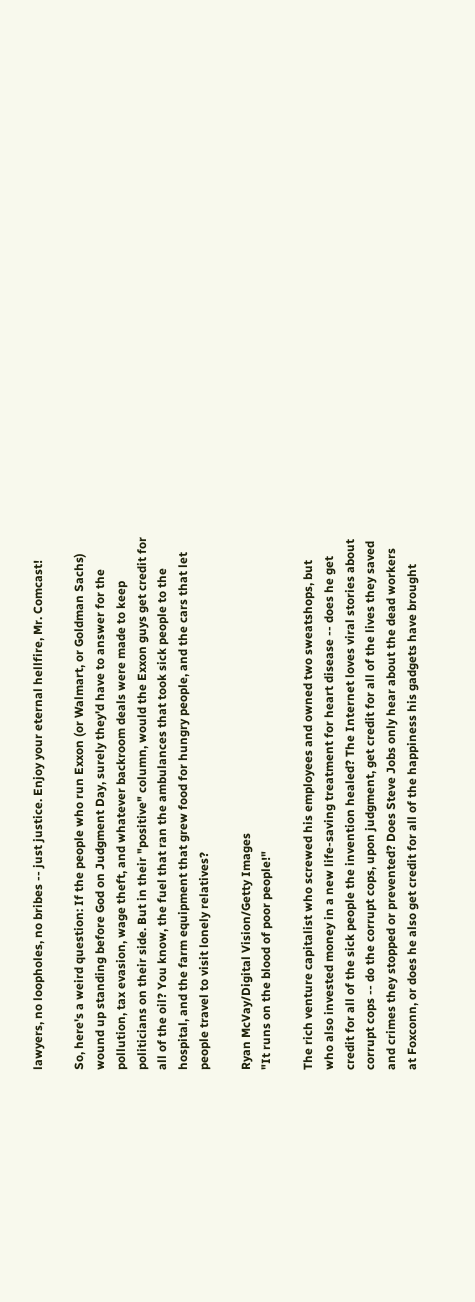lawyers, no loopholes, no bribes -- just justice. Enjoy your eternal hellfire, Mr. Comcast!

So, here's a weird question: If the people who run Exxon (or Walmart, or Goldman Sachs) wound up standing before God on Judgment Day, surely they'd have to answer for the pollution, tax evasion, wage theft, and whatever backroom deals were made to keep politicians on their side. But in their "positive" column, would the Exxon guys get credit for all of the oil? You know, the fuel that ran the ambulances that took sick people to the hospital, and the farm equipment that grew food for hungry people, and the cars that let people travel to visit lonely relatives?

Ryan McVay/Digital Vision/Getty Images
"It runs on the blood of poor people!"

The rich venture capitalist who screwed his employees and owned two sweatshops, but who also invested money in a new life-saving treatment for heart disease -- does he get credit for all of the sick people the invention healed? The Internet loves viral stories about corrupt cops -- do the corrupt cops, upon judgment, get credit for all of the lives they saved and crimes they stopped or prevented? Does Steve Jobs only hear about the dead workers at Foxconn, or does he also get credit for all of the happiness his gadgets have brought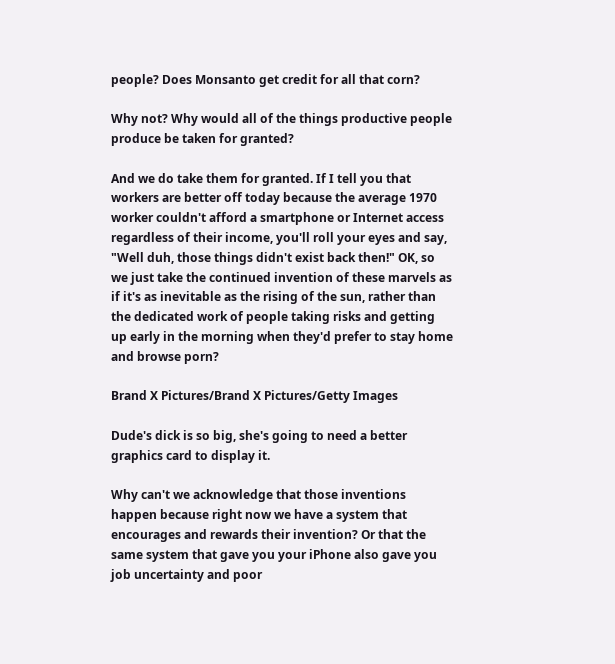people? Does Monsanto get credit for all that corn?

Why not? Why would all of the things productive people produce be taken for granted?

And we do take them for granted. If I tell you that workers are better off today because the average 1970 worker couldn't afford a smartphone or Internet access regardless of their income, you'll roll your eyes and say, "Well duh, those things didn't exist back then!" OK, so we just take the continued invention of these marvels as if it's as inevitable as the rising of the sun, rather than the dedicated work of people taking risks and getting up early in the morning when they'd prefer to stay home and browse porn?

Brand X Pictures/Brand X Pictures/Getty Images

Dude's dick is so big, she's going to need a better graphics card to display it.

Why can't we acknowledge that those inventions happen because right now we have a system that encourages and rewards their invention? Or that the same system that gave you your iPhone also gave you job uncertainty and poor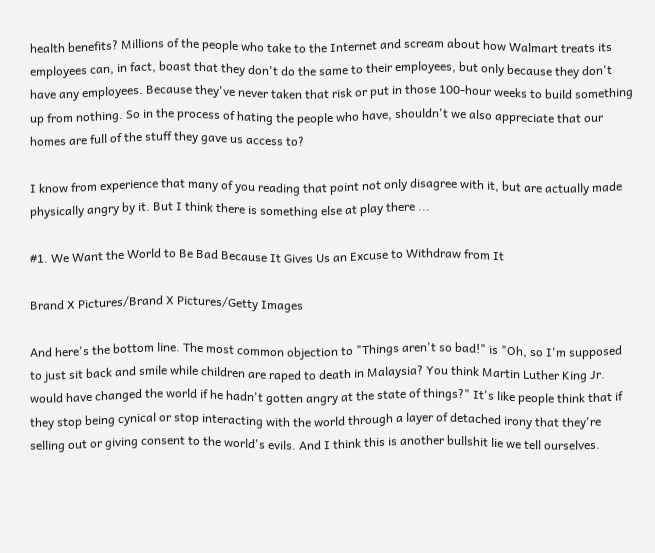health benefits? Millions of the people who take to the Internet and scream about how Walmart treats its employees can, in fact, boast that they don't do the same to their employees, but only because they don't have any employees. Because they've never taken that risk or put in those 100-hour weeks to build something up from nothing. So in the process of hating the people who have, shouldn't we also appreciate that our homes are full of the stuff they gave us access to?

I know from experience that many of you reading that point not only disagree with it, but are actually made physically angry by it. But I think there is something else at play there ...

#1. We Want the World to Be Bad Because It Gives Us an Excuse to Withdraw from It

Brand X Pictures/Brand X Pictures/Getty Images

And here's the bottom line. The most common objection to "Things aren't so bad!" is "Oh, so I'm supposed to just sit back and smile while children are raped to death in Malaysia? You think Martin Luther King Jr. would have changed the world if he hadn't gotten angry at the state of things?" It's like people think that if they stop being cynical or stop interacting with the world through a layer of detached irony that they're selling out or giving consent to the world's evils. And I think this is another bullshit lie we tell ourselves.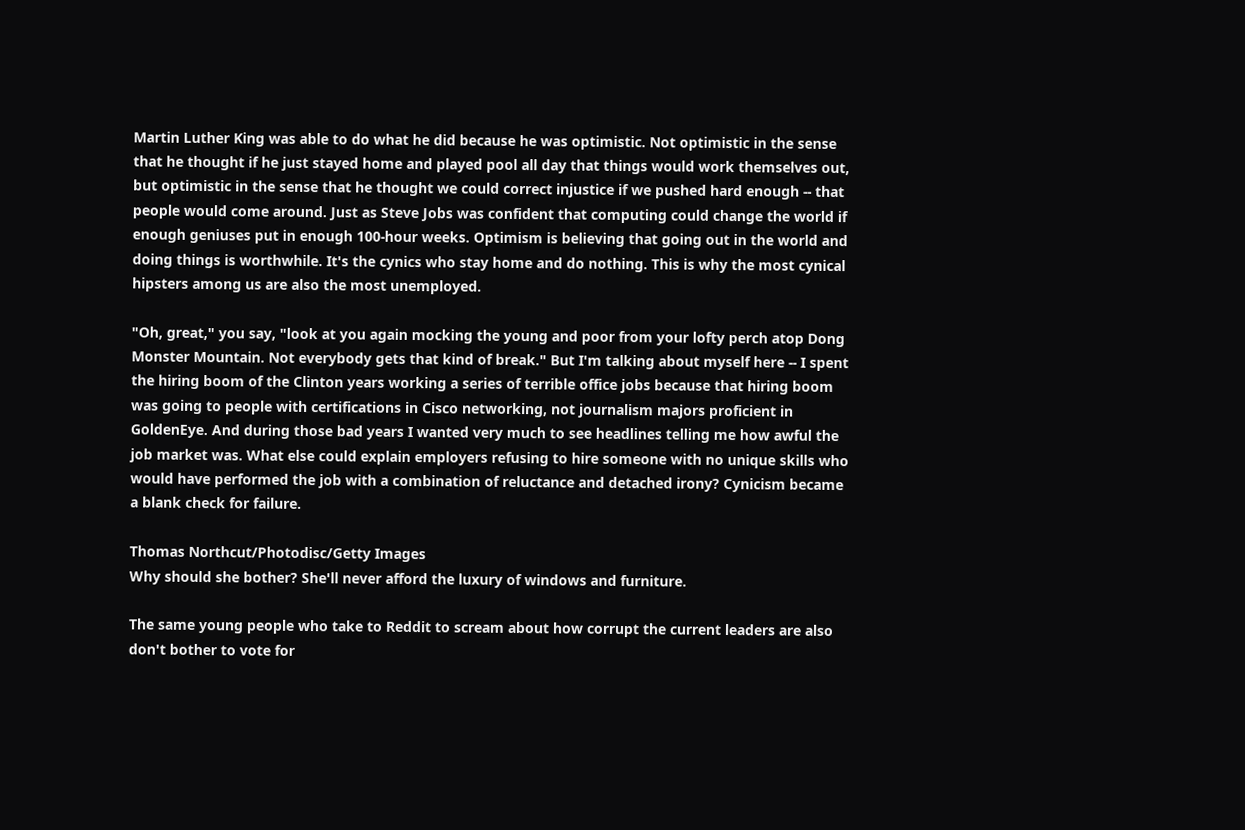Martin Luther King was able to do what he did because he was optimistic. Not optimistic in the sense that he thought if he just stayed home and played pool all day that things would work themselves out, but optimistic in the sense that he thought we could correct injustice if we pushed hard enough -- that people would come around. Just as Steve Jobs was confident that computing could change the world if enough geniuses put in enough 100-hour weeks. Optimism is believing that going out in the world and doing things is worthwhile. It's the cynics who stay home and do nothing. This is why the most cynical hipsters among us are also the most unemployed.

"Oh, great," you say, "look at you again mocking the young and poor from your lofty perch atop Dong Monster Mountain. Not everybody gets that kind of break." But I'm talking about myself here -- I spent the hiring boom of the Clinton years working a series of terrible office jobs because that hiring boom was going to people with certifications in Cisco networking, not journalism majors proficient in GoldenEye. And during those bad years I wanted very much to see headlines telling me how awful the job market was. What else could explain employers refusing to hire someone with no unique skills who would have performed the job with a combination of reluctance and detached irony? Cynicism became a blank check for failure.

Thomas Northcut/Photodisc/Getty Images
Why should she bother? She'll never afford the luxury of windows and furniture.

The same young people who take to Reddit to scream about how corrupt the current leaders are also don't bother to vote for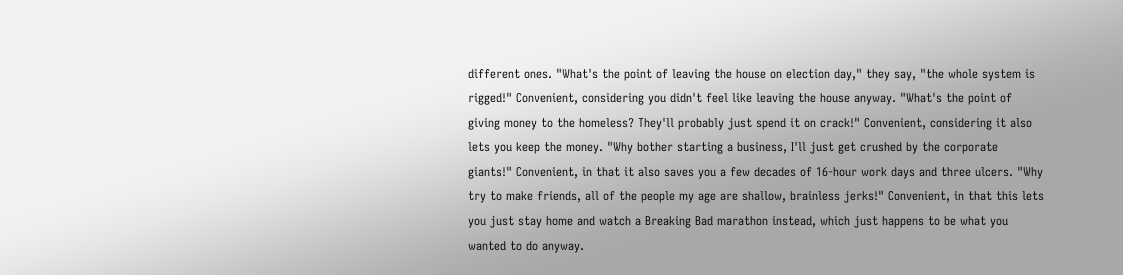different ones. "What's the point of leaving the house on election day," they say, "the whole system is rigged!" Convenient, considering you didn't feel like leaving the house anyway. "What's the point of giving money to the homeless? They'll probably just spend it on crack!" Convenient, considering it also lets you keep the money. "Why bother starting a business, I'll just get crushed by the corporate giants!" Convenient, in that it also saves you a few decades of 16-hour work days and three ulcers. "Why try to make friends, all of the people my age are shallow, brainless jerks!" Convenient, in that this lets you just stay home and watch a Breaking Bad marathon instead, which just happens to be what you wanted to do anyway.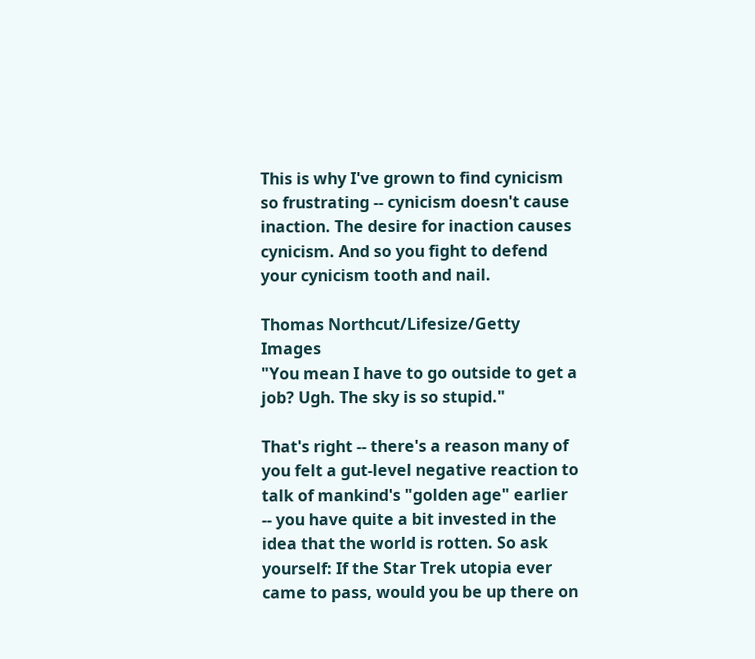This is why I've grown to find cynicism so frustrating -- cynicism doesn't cause inaction. The desire for inaction causes cynicism. And so you fight to defend your cynicism tooth and nail.

Thomas Northcut/Lifesize/Getty Images
"You mean I have to go outside to get a job? Ugh. The sky is so stupid."

That's right -- there's a reason many of you felt a gut-level negative reaction to talk of mankind's "golden age" earlier -- you have quite a bit invested in the idea that the world is rotten. So ask yourself: If the Star Trek utopia ever came to pass, would you be up there on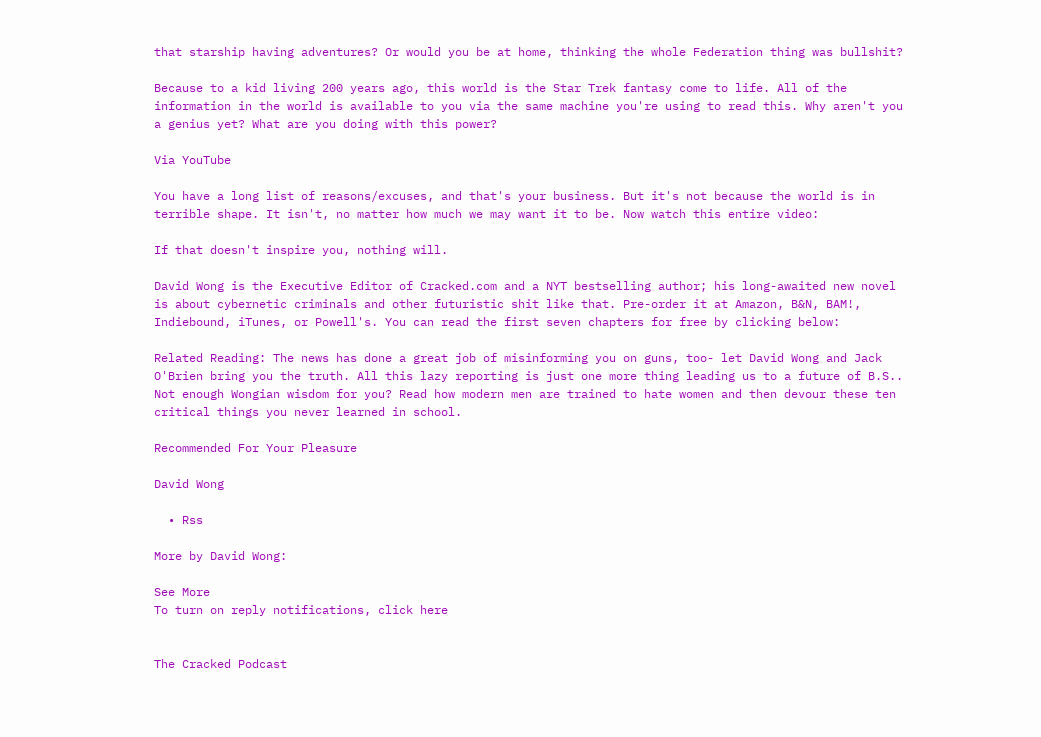that starship having adventures? Or would you be at home, thinking the whole Federation thing was bullshit?

Because to a kid living 200 years ago, this world is the Star Trek fantasy come to life. All of the information in the world is available to you via the same machine you're using to read this. Why aren't you a genius yet? What are you doing with this power?

Via YouTube

You have a long list of reasons/excuses, and that's your business. But it's not because the world is in terrible shape. It isn't, no matter how much we may want it to be. Now watch this entire video:

If that doesn't inspire you, nothing will.

David Wong is the Executive Editor of Cracked.com and a NYT bestselling author; his long-awaited new novel is about cybernetic criminals and other futuristic shit like that. Pre-order it at Amazon, B&N, BAM!, Indiebound, iTunes, or Powell's. You can read the first seven chapters for free by clicking below:

Related Reading: The news has done a great job of misinforming you on guns, too- let David Wong and Jack O'Brien bring you the truth. All this lazy reporting is just one more thing leading us to a future of B.S.. Not enough Wongian wisdom for you? Read how modern men are trained to hate women and then devour these ten critical things you never learned in school.

Recommended For Your Pleasure

David Wong

  • Rss

More by David Wong:

See More
To turn on reply notifications, click here


The Cracked Podcast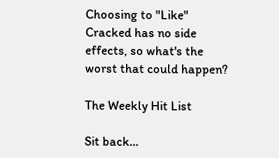Choosing to "Like" Cracked has no side effects, so what's the worst that could happen?

The Weekly Hit List

Sit back...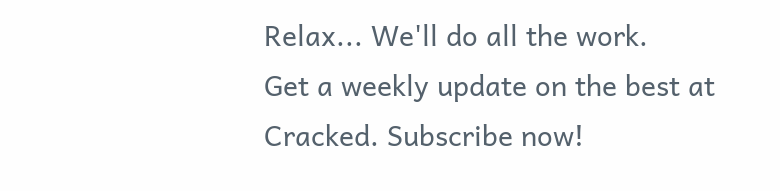Relax... We'll do all the work.
Get a weekly update on the best at Cracked. Subscribe now!